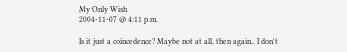My Only Wish
2004-11-07 @ 4:11 p.m.

Is it just a coincedence? Maybe not at all, then again.. I don't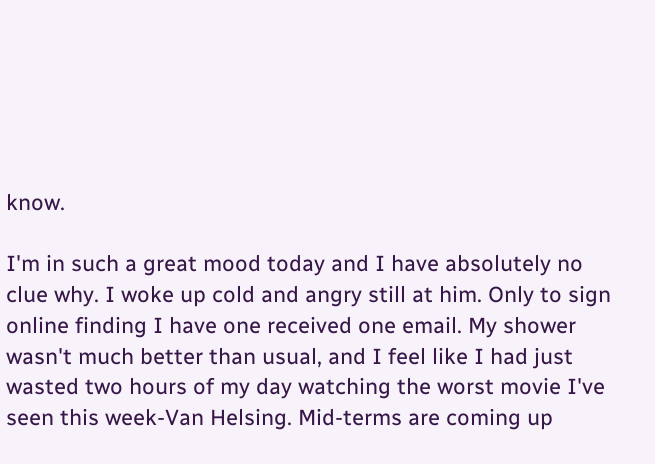know.

I'm in such a great mood today and I have absolutely no clue why. I woke up cold and angry still at him. Only to sign online finding I have one received one email. My shower wasn't much better than usual, and I feel like I had just wasted two hours of my day watching the worst movie I've seen this week-Van Helsing. Mid-terms are coming up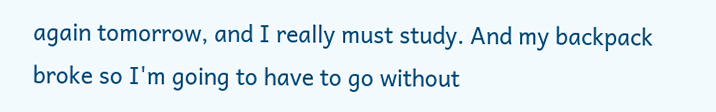again tomorrow, and I really must study. And my backpack broke so I'm going to have to go without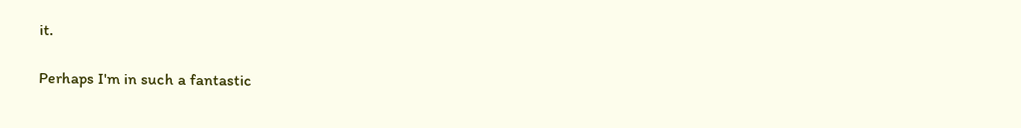it.

Perhaps I'm in such a fantastic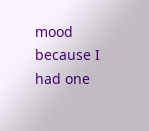mood because I had one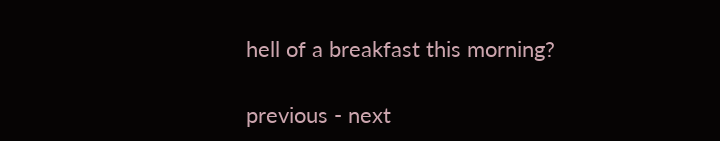hell of a breakfast this morning?

previous - next